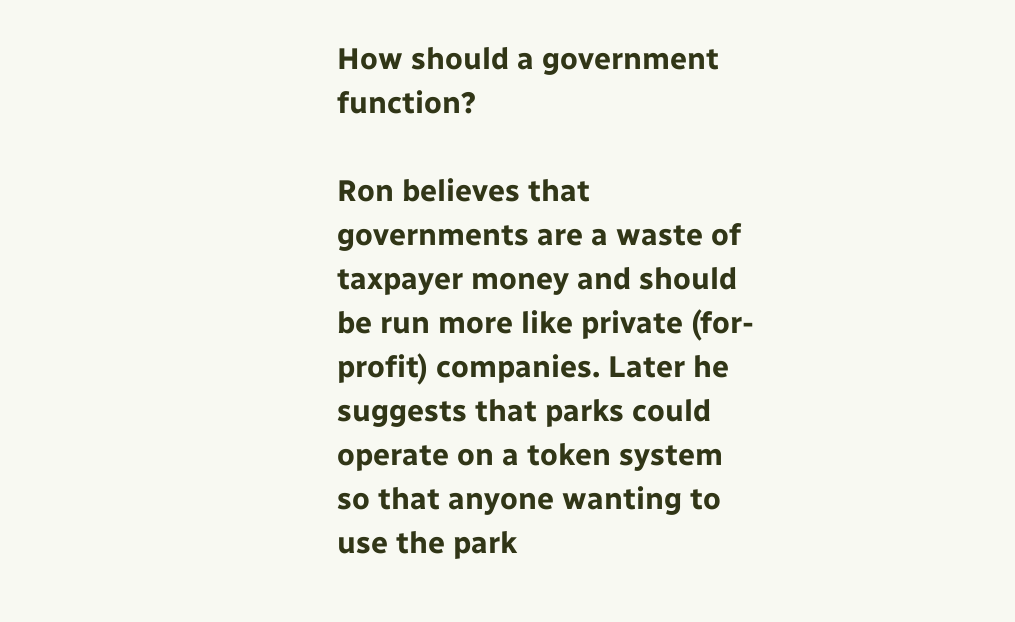How should a government function?

Ron believes that governments are a waste of taxpayer money and should be run more like private (for-profit) companies. Later he suggests that parks could operate on a token system so that anyone wanting to use the park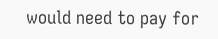would need to pay for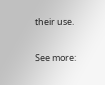their use.

See more: